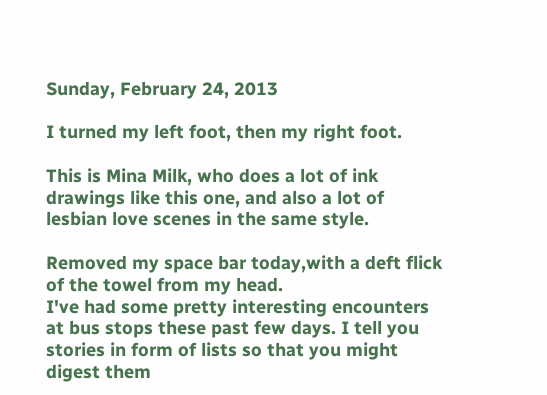Sunday, February 24, 2013

I turned my left foot, then my right foot.

This is Mina Milk, who does a lot of ink drawings like this one, and also a lot of lesbian love scenes in the same style.

Removed my space bar today,with a deft flick of the towel from my head.
I've had some pretty interesting encounters at bus stops these past few days. I tell you stories in form of lists so that you might digest them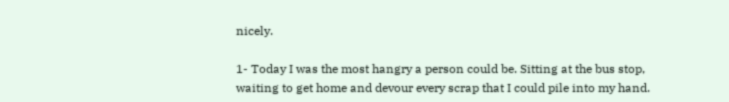nicely.

1- Today I was the most hangry a person could be. Sitting at the bus stop, waiting to get home and devour every scrap that I could pile into my hand.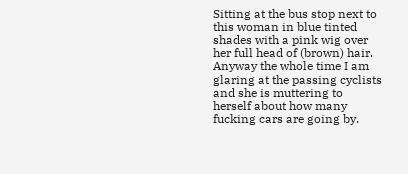Sitting at the bus stop next to this woman in blue tinted shades with a pink wig over her full head of (brown) hair. Anyway the whole time I am glaring at the passing cyclists and she is muttering to herself about how many fucking cars are going by.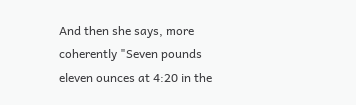And then she says, more coherently "Seven pounds eleven ounces at 4:20 in the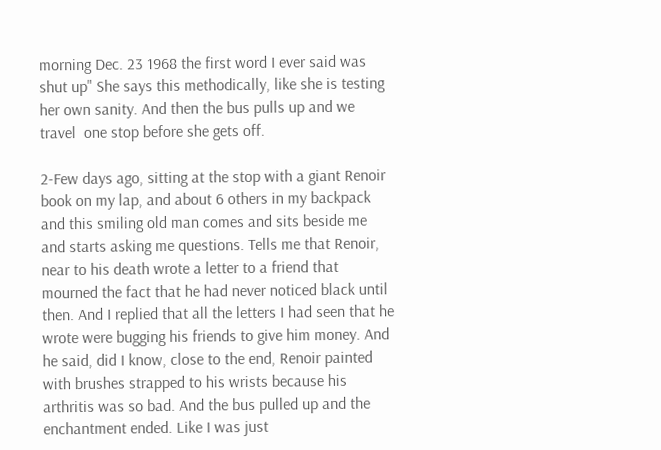morning Dec. 23 1968 the first word I ever said was shut up" She says this methodically, like she is testing her own sanity. And then the bus pulls up and we travel  one stop before she gets off.

2-Few days ago, sitting at the stop with a giant Renoir book on my lap, and about 6 others in my backpack and this smiling old man comes and sits beside me and starts asking me questions. Tells me that Renoir, near to his death wrote a letter to a friend that mourned the fact that he had never noticed black until then. And I replied that all the letters I had seen that he wrote were bugging his friends to give him money. And he said, did I know, close to the end, Renoir painted with brushes strapped to his wrists because his arthritis was so bad. And the bus pulled up and the enchantment ended. Like I was just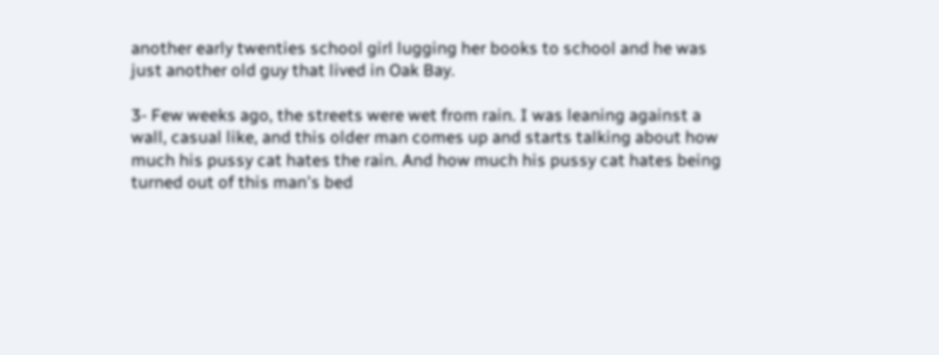another early twenties school girl lugging her books to school and he was just another old guy that lived in Oak Bay.

3- Few weeks ago, the streets were wet from rain. I was leaning against a wall, casual like, and this older man comes up and starts talking about how much his pussy cat hates the rain. And how much his pussy cat hates being turned out of this man's bed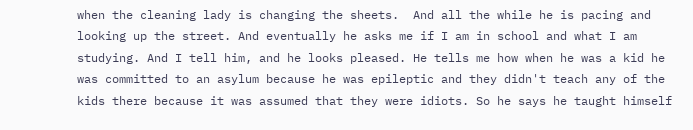when the cleaning lady is changing the sheets.  And all the while he is pacing and looking up the street. And eventually he asks me if I am in school and what I am studying. And I tell him, and he looks pleased. He tells me how when he was a kid he was committed to an asylum because he was epileptic and they didn't teach any of the kids there because it was assumed that they were idiots. So he says he taught himself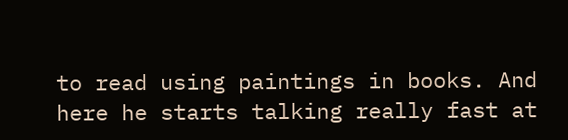to read using paintings in books. And here he starts talking really fast at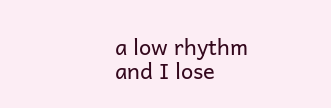a low rhythm and I lose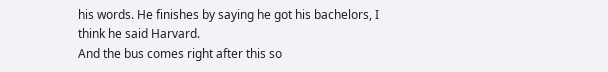his words. He finishes by saying he got his bachelors, I think he said Harvard.
And the bus comes right after this so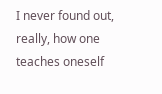I never found out, really, how one teaches oneself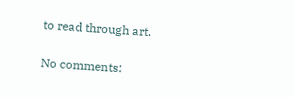to read through art.

No comments: